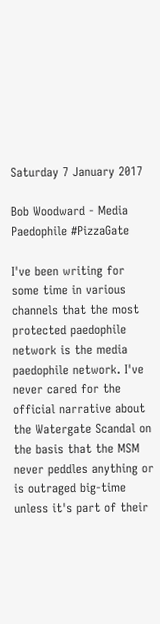Saturday 7 January 2017

Bob Woodward - Media Paedophile #PizzaGate

I've been writing for some time in various channels that the most protected paedophile network is the media paedophile network. I've never cared for the official narrative about the Watergate Scandal on the basis that the MSM never peddles anything or is outraged big-time unless it's part of their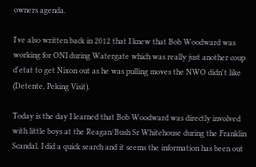owners agenda.

I've also written back in 2012 that I knew that Bob Woodward was working for ONI during Watergate which was really just another coup d'etat to get Nixon out as he was pulling moves the NWO didn't like (Detente, Peking Visit).

Today is the day I learned that Bob Woodward was directly involved with little boys at the Reagan/Bush Sr Whitehouse during the Franklin Scandal. I did a quick search and it seems the information has been out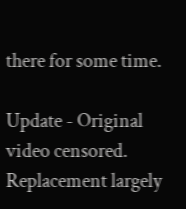there for some time.

Update - Original video censored. Replacement largely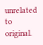unrelated to original.